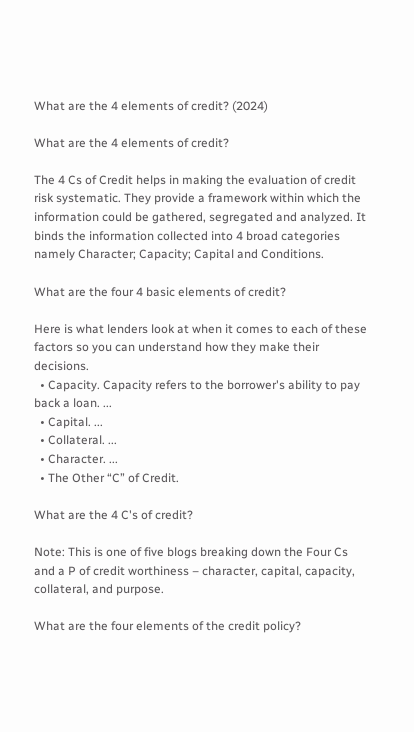What are the 4 elements of credit? (2024)

What are the 4 elements of credit?

The 4 Cs of Credit helps in making the evaluation of credit risk systematic. They provide a framework within which the information could be gathered, segregated and analyzed. It binds the information collected into 4 broad categories namely Character; Capacity; Capital and Conditions.

What are the four 4 basic elements of credit?

Here is what lenders look at when it comes to each of these factors so you can understand how they make their decisions.
  • Capacity. Capacity refers to the borrower's ability to pay back a loan. ...
  • Capital. ...
  • Collateral. ...
  • Character. ...
  • The Other “C” of Credit.

What are the 4 C's of credit?

Note: This is one of five blogs breaking down the Four Cs and a P of credit worthiness – character, capital, capacity, collateral, and purpose.

What are the four elements of the credit policy?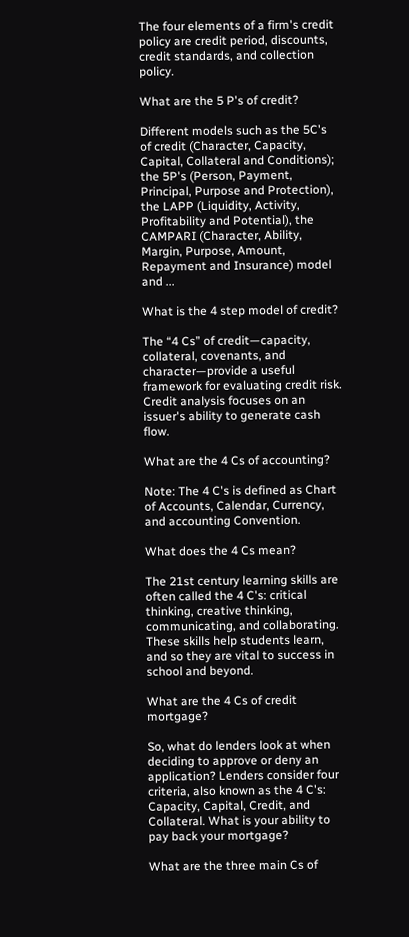The four elements of a firm's credit policy are credit period, discounts, credit standards, and collection policy.

What are the 5 P's of credit?

Different models such as the 5C's of credit (Character, Capacity, Capital, Collateral and Conditions); the 5P's (Person, Payment, Principal, Purpose and Protection), the LAPP (Liquidity, Activity, Profitability and Potential), the CAMPARI (Character, Ability, Margin, Purpose, Amount, Repayment and Insurance) model and ...

What is the 4 step model of credit?

The “4 Cs” of credit—capacity, collateral, covenants, and character—provide a useful framework for evaluating credit risk. Credit analysis focuses on an issuer's ability to generate cash flow.

What are the 4 Cs of accounting?

Note: The 4 C's is defined as Chart of Accounts, Calendar, Currency, and accounting Convention.

What does the 4 Cs mean?

The 21st century learning skills are often called the 4 C's: critical thinking, creative thinking, communicating, and collaborating. These skills help students learn, and so they are vital to success in school and beyond.

What are the 4 Cs of credit mortgage?

So, what do lenders look at when deciding to approve or deny an application? Lenders consider four criteria, also known as the 4 C's: Capacity, Capital, Credit, and Collateral. What is your ability to pay back your mortgage?

What are the three main Cs of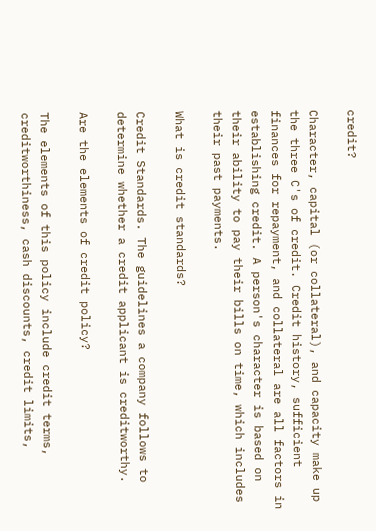credit?

Character, capital (or collateral), and capacity make up the three C's of credit. Credit history, sufficient finances for repayment, and collateral are all factors in establishing credit. A person's character is based on their ability to pay their bills on time, which includes their past payments.

What is credit standards?

Credit Standards. The guidelines a company follows to determine whether a credit applicant is creditworthy.

Are the elements of credit policy?

The elements of this policy include credit terms, creditworthiness, cash discounts, credit limits,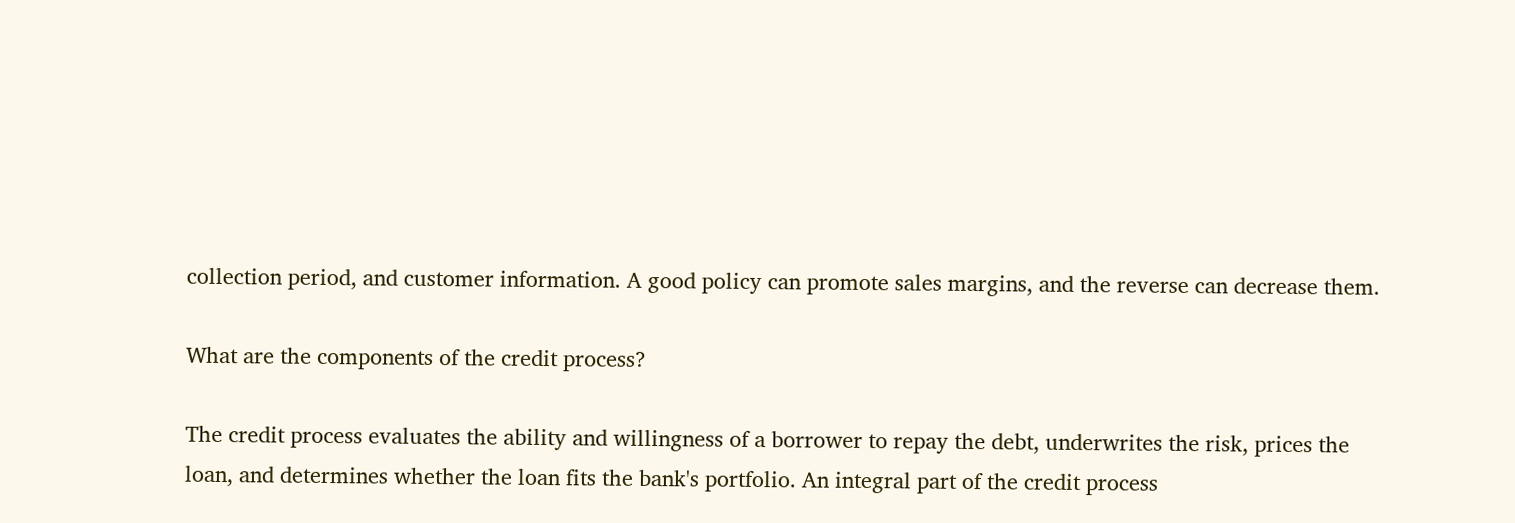collection period, and customer information. A good policy can promote sales margins, and the reverse can decrease them.

What are the components of the credit process?

The credit process evaluates the ability and willingness of a borrower to repay the debt, underwrites the risk, prices the loan, and determines whether the loan fits the bank's portfolio. An integral part of the credit process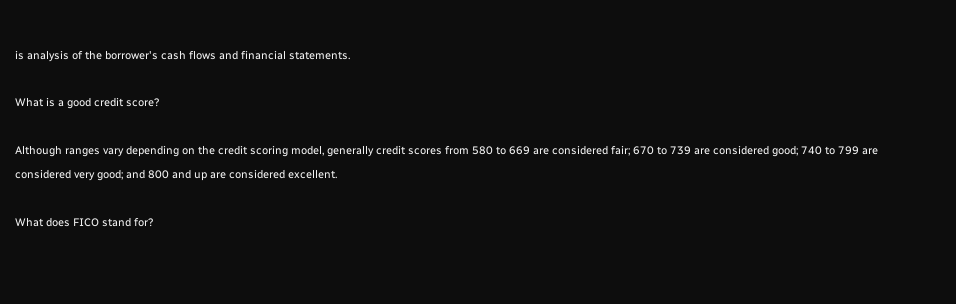is analysis of the borrower's cash flows and financial statements.

What is a good credit score?

Although ranges vary depending on the credit scoring model, generally credit scores from 580 to 669 are considered fair; 670 to 739 are considered good; 740 to 799 are considered very good; and 800 and up are considered excellent.

What does FICO stand for?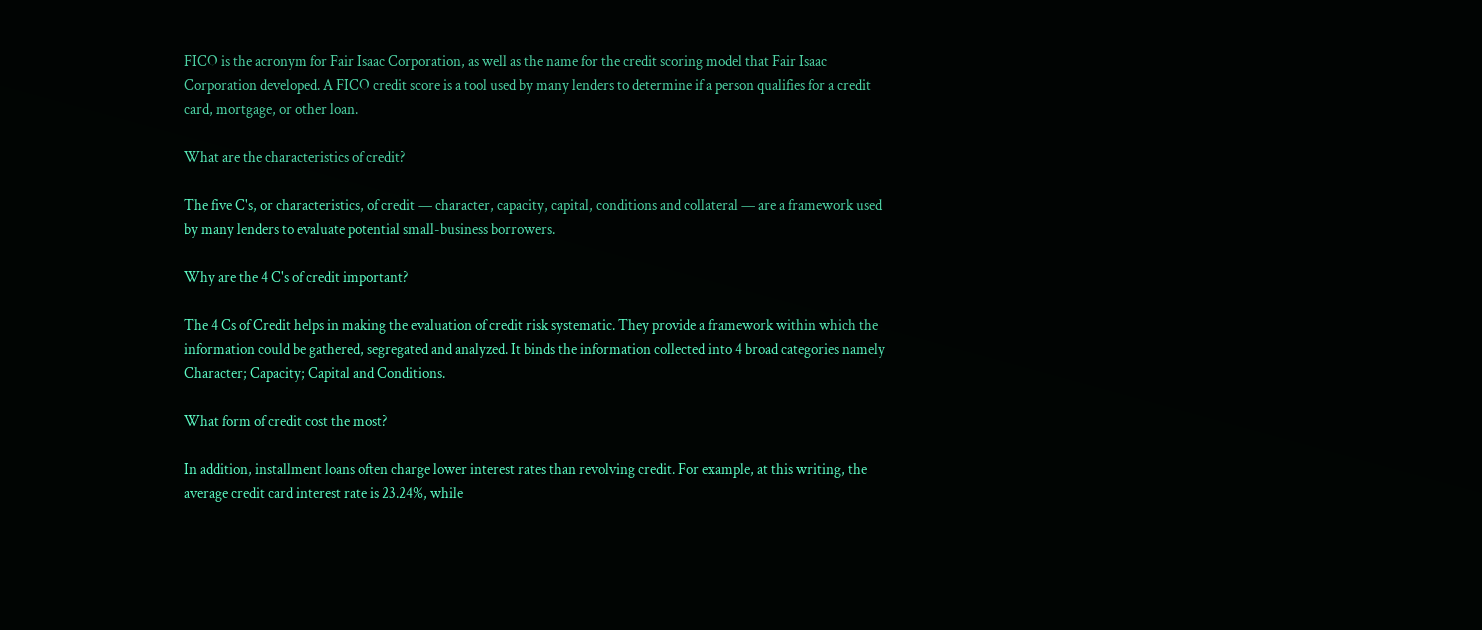FICO is the acronym for Fair Isaac Corporation, as well as the name for the credit scoring model that Fair Isaac Corporation developed. A FICO credit score is a tool used by many lenders to determine if a person qualifies for a credit card, mortgage, or other loan.

What are the characteristics of credit?

The five C's, or characteristics, of credit — character, capacity, capital, conditions and collateral — are a framework used by many lenders to evaluate potential small-business borrowers.

Why are the 4 C's of credit important?

The 4 Cs of Credit helps in making the evaluation of credit risk systematic. They provide a framework within which the information could be gathered, segregated and analyzed. It binds the information collected into 4 broad categories namely Character; Capacity; Capital and Conditions.

What form of credit cost the most?

In addition, installment loans often charge lower interest rates than revolving credit. For example, at this writing, the average credit card interest rate is 23.24%, while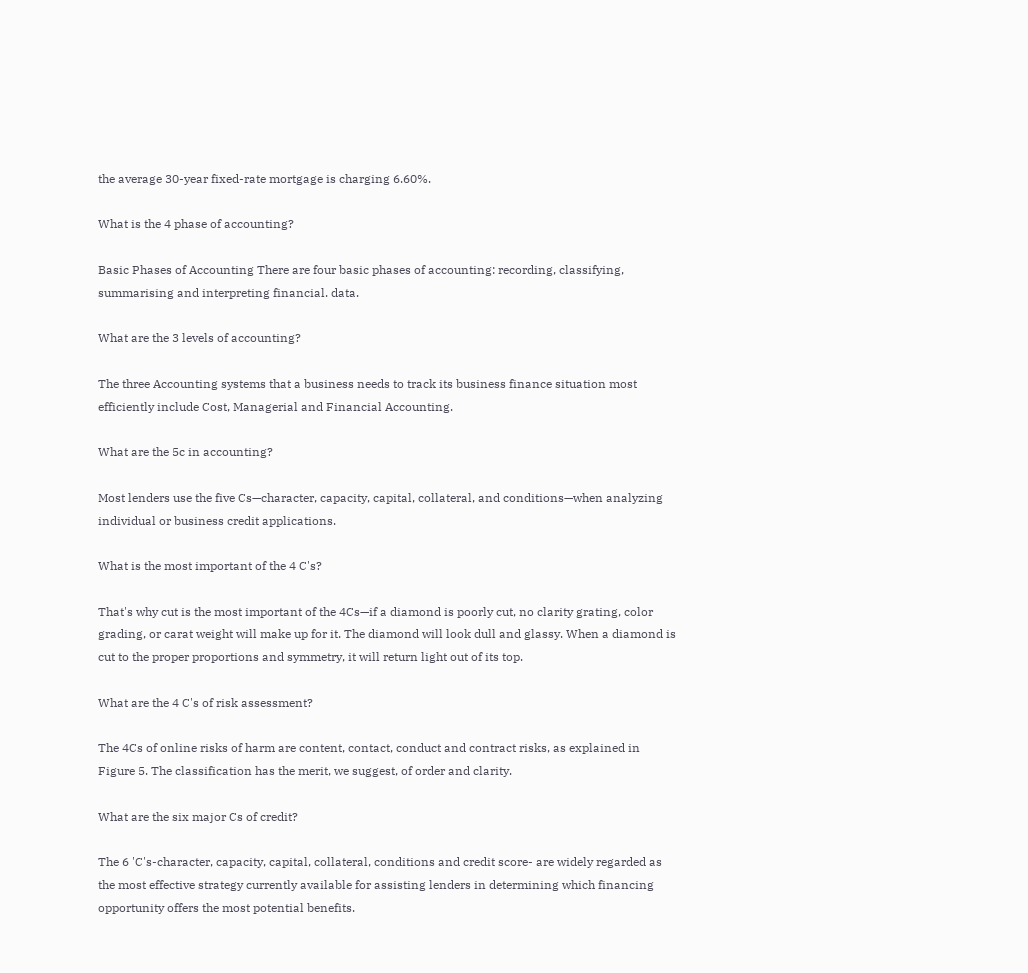the average 30-year fixed-rate mortgage is charging 6.60%.

What is the 4 phase of accounting?

Basic Phases of Accounting There are four basic phases of accounting: recording, classifying, summarising and interpreting financial. data.

What are the 3 levels of accounting?

The three Accounting systems that a business needs to track its business finance situation most efficiently include Cost, Managerial and Financial Accounting.

What are the 5c in accounting?

Most lenders use the five Cs—character, capacity, capital, collateral, and conditions—when analyzing individual or business credit applications.

What is the most important of the 4 C's?

That's why cut is the most important of the 4Cs—if a diamond is poorly cut, no clarity grating, color grading, or carat weight will make up for it. The diamond will look dull and glassy. When a diamond is cut to the proper proportions and symmetry, it will return light out of its top.

What are the 4 C's of risk assessment?

The 4Cs of online risks of harm are content, contact, conduct and contract risks, as explained in Figure 5. The classification has the merit, we suggest, of order and clarity.

What are the six major Cs of credit?

The 6 'C's-character, capacity, capital, collateral, conditions and credit score- are widely regarded as the most effective strategy currently available for assisting lenders in determining which financing opportunity offers the most potential benefits.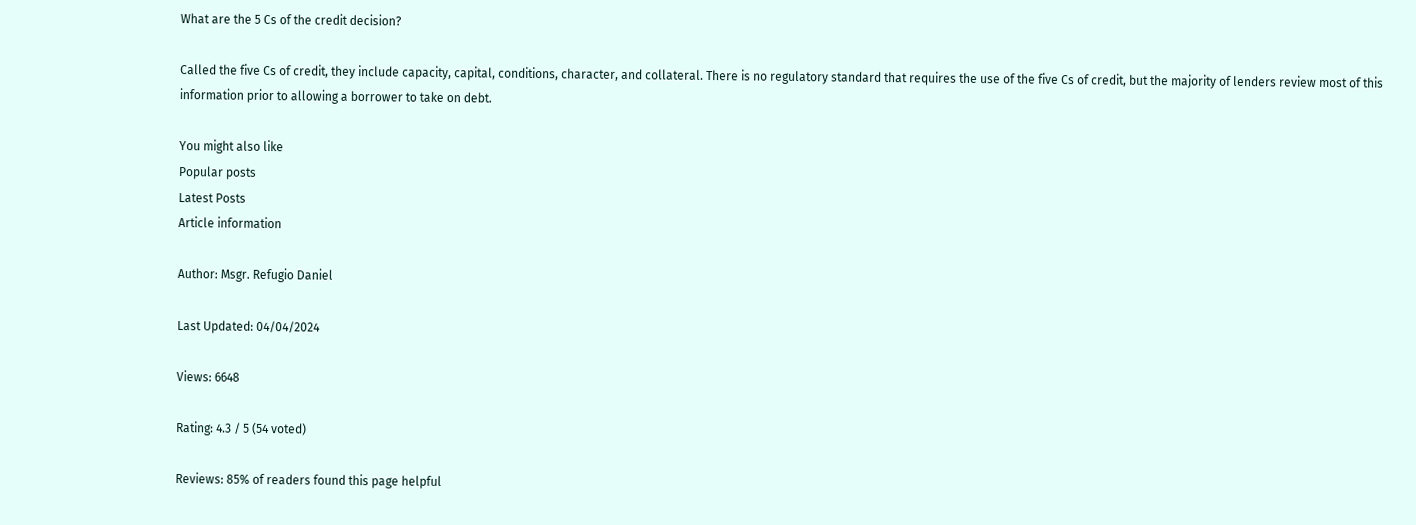What are the 5 Cs of the credit decision?

Called the five Cs of credit, they include capacity, capital, conditions, character, and collateral. There is no regulatory standard that requires the use of the five Cs of credit, but the majority of lenders review most of this information prior to allowing a borrower to take on debt.

You might also like
Popular posts
Latest Posts
Article information

Author: Msgr. Refugio Daniel

Last Updated: 04/04/2024

Views: 6648

Rating: 4.3 / 5 (54 voted)

Reviews: 85% of readers found this page helpful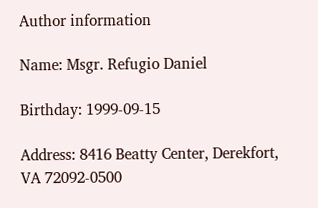Author information

Name: Msgr. Refugio Daniel

Birthday: 1999-09-15

Address: 8416 Beatty Center, Derekfort, VA 72092-0500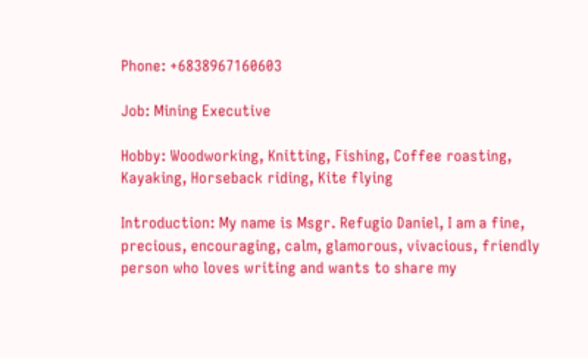Phone: +6838967160603

Job: Mining Executive

Hobby: Woodworking, Knitting, Fishing, Coffee roasting, Kayaking, Horseback riding, Kite flying

Introduction: My name is Msgr. Refugio Daniel, I am a fine, precious, encouraging, calm, glamorous, vivacious, friendly person who loves writing and wants to share my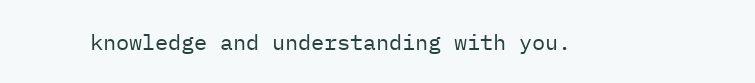knowledge and understanding with you.